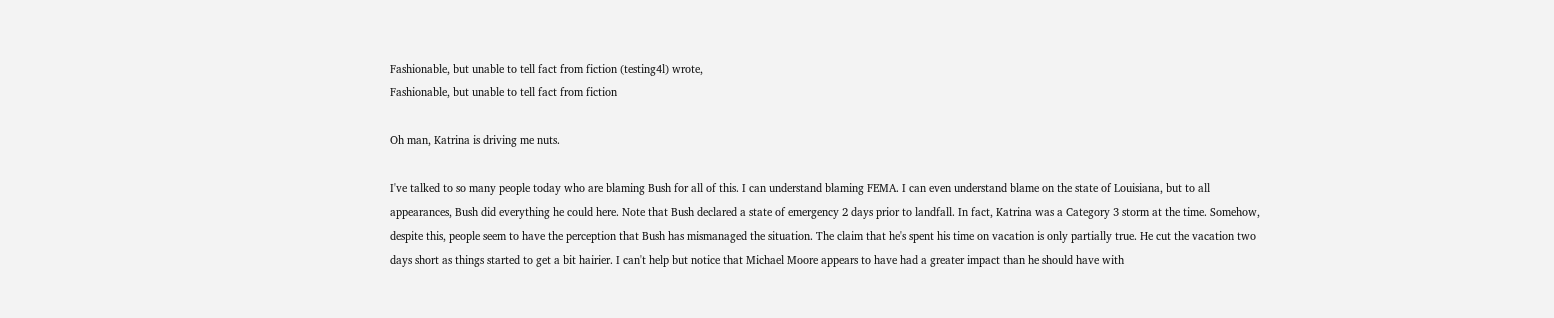Fashionable, but unable to tell fact from fiction (testing4l) wrote,
Fashionable, but unable to tell fact from fiction

Oh man, Katrina is driving me nuts.

I've talked to so many people today who are blaming Bush for all of this. I can understand blaming FEMA. I can even understand blame on the state of Louisiana, but to all appearances, Bush did everything he could here. Note that Bush declared a state of emergency 2 days prior to landfall. In fact, Katrina was a Category 3 storm at the time. Somehow, despite this, people seem to have the perception that Bush has mismanaged the situation. The claim that he's spent his time on vacation is only partially true. He cut the vacation two days short as things started to get a bit hairier. I can't help but notice that Michael Moore appears to have had a greater impact than he should have with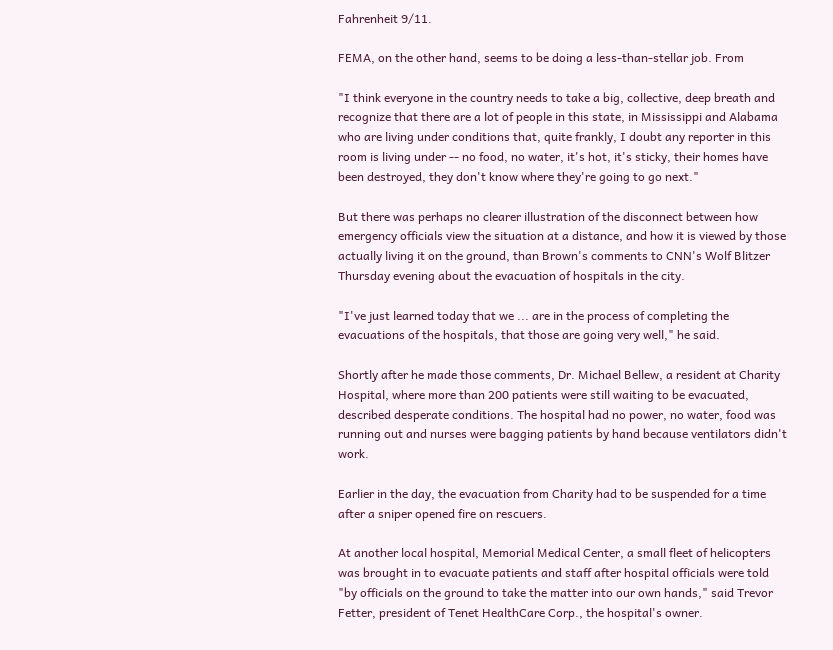Fahrenheit 9/11.

FEMA, on the other hand, seems to be doing a less-than-stellar job. From

"I think everyone in the country needs to take a big, collective, deep breath and recognize that there are a lot of people in this state, in Mississippi and Alabama who are living under conditions that, quite frankly, I doubt any reporter in this room is living under -- no food, no water, it's hot, it's sticky, their homes have been destroyed, they don't know where they're going to go next."

But there was perhaps no clearer illustration of the disconnect between how emergency officials view the situation at a distance, and how it is viewed by those actually living it on the ground, than Brown's comments to CNN's Wolf Blitzer Thursday evening about the evacuation of hospitals in the city.

"I've just learned today that we ... are in the process of completing the evacuations of the hospitals, that those are going very well," he said.

Shortly after he made those comments, Dr. Michael Bellew, a resident at Charity Hospital, where more than 200 patients were still waiting to be evacuated, described desperate conditions. The hospital had no power, no water, food was running out and nurses were bagging patients by hand because ventilators didn't work.

Earlier in the day, the evacuation from Charity had to be suspended for a time after a sniper opened fire on rescuers.

At another local hospital, Memorial Medical Center, a small fleet of helicopters was brought in to evacuate patients and staff after hospital officials were told "by officials on the ground to take the matter into our own hands," said Trevor Fetter, president of Tenet HealthCare Corp., the hospital's owner.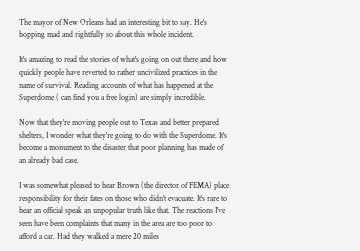The mayor of New Orleans had an interesting bit to say. He's hopping mad and rightfully so about this whole incident.

It's amazing to read the stories of what's going on out there and how quickly people have reverted to rather uncivilized practices in the name of survival. Reading accounts of what has happened at the Superdome ( can find you a free login) are simply incredible.

Now that they're moving people out to Texas and better prepared shelters, I wonder what they're going to do with the Superdome. It's become a monument to the disaster that poor planning has made of an already bad case.

I was somewhat pleased to hear Brown (the director of FEMA) place responsibility for their fates on those who didn't evacuate. It's rare to hear an official speak an unpopular truth like that. The reactions I've seen have been complaints that many in the area are too poor to afford a car. Had they walked a mere 20 miles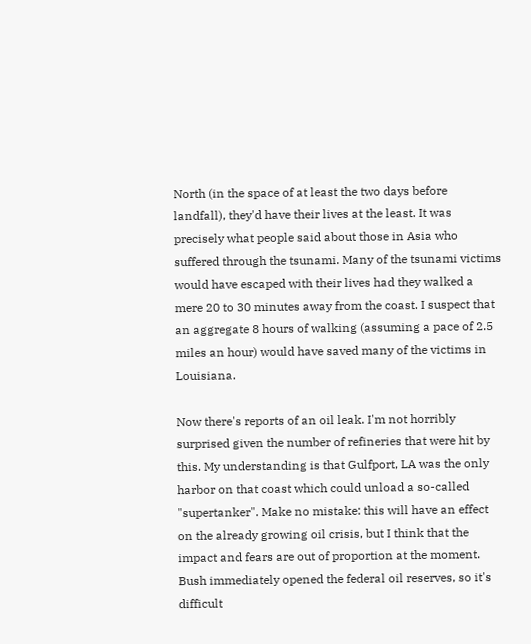North (in the space of at least the two days before landfall), they'd have their lives at the least. It was precisely what people said about those in Asia who suffered through the tsunami. Many of the tsunami victims would have escaped with their lives had they walked a mere 20 to 30 minutes away from the coast. I suspect that an aggregate 8 hours of walking (assuming a pace of 2.5 miles an hour) would have saved many of the victims in Louisiana.

Now there's reports of an oil leak. I'm not horribly surprised given the number of refineries that were hit by this. My understanding is that Gulfport, LA was the only harbor on that coast which could unload a so-called "supertanker". Make no mistake: this will have an effect on the already growing oil crisis, but I think that the impact and fears are out of proportion at the moment. Bush immediately opened the federal oil reserves, so it's difficult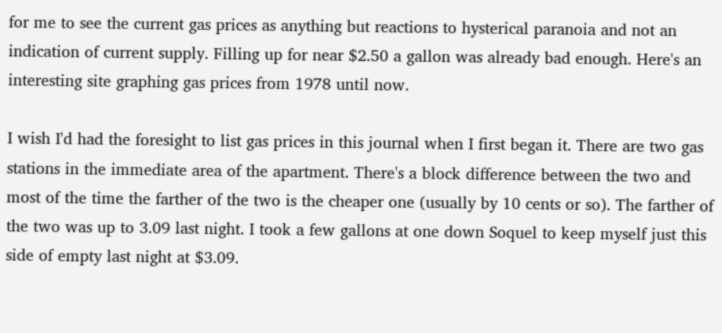for me to see the current gas prices as anything but reactions to hysterical paranoia and not an indication of current supply. Filling up for near $2.50 a gallon was already bad enough. Here's an interesting site graphing gas prices from 1978 until now.

I wish I'd had the foresight to list gas prices in this journal when I first began it. There are two gas stations in the immediate area of the apartment. There's a block difference between the two and most of the time the farther of the two is the cheaper one (usually by 10 cents or so). The farther of the two was up to 3.09 last night. I took a few gallons at one down Soquel to keep myself just this side of empty last night at $3.09.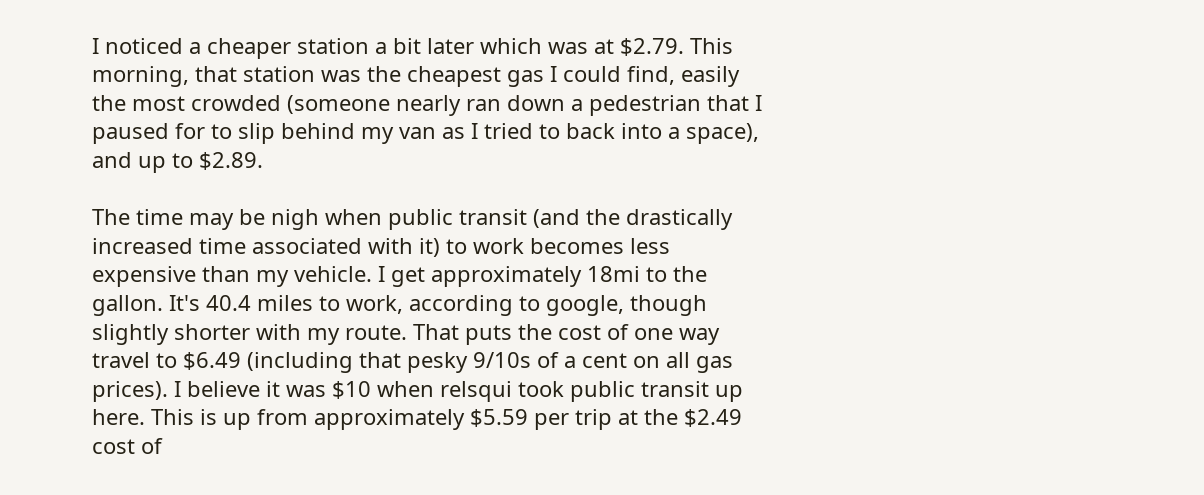I noticed a cheaper station a bit later which was at $2.79. This morning, that station was the cheapest gas I could find, easily the most crowded (someone nearly ran down a pedestrian that I paused for to slip behind my van as I tried to back into a space), and up to $2.89.

The time may be nigh when public transit (and the drastically increased time associated with it) to work becomes less expensive than my vehicle. I get approximately 18mi to the gallon. It's 40.4 miles to work, according to google, though slightly shorter with my route. That puts the cost of one way travel to $6.49 (including that pesky 9/10s of a cent on all gas prices). I believe it was $10 when relsqui took public transit up here. This is up from approximately $5.59 per trip at the $2.49 cost of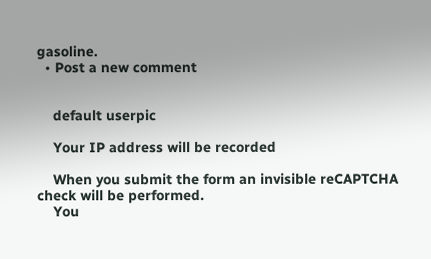gasoline.
  • Post a new comment


    default userpic

    Your IP address will be recorded

    When you submit the form an invisible reCAPTCHA check will be performed.
    You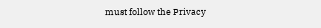must follow the Privacy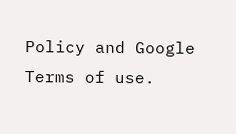Policy and Google Terms of use.